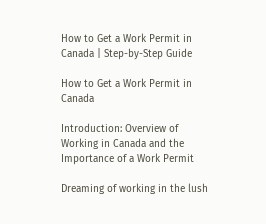How to Get a Work Permit in Canada | Step-by-Step Guide

How to Get a Work Permit in Canada

Introduction: Overview of Working in Canada and the Importance of a Work Permit

Dreaming of working in the lush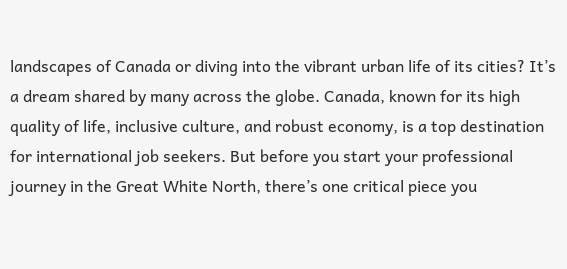landscapes of Canada or diving into the vibrant urban life of its cities? It’s a dream shared by many across the globe. Canada, known for its high quality of life, inclusive culture, and robust economy, is a top destination for international job seekers. But before you start your professional journey in the Great White North, there’s one critical piece you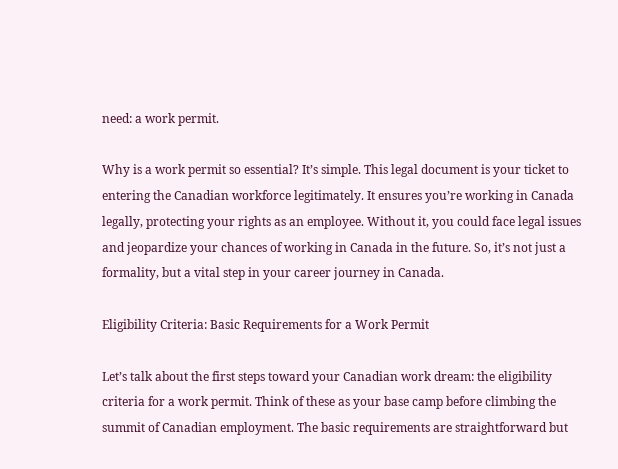need: a work permit.

Why is a work permit so essential? It’s simple. This legal document is your ticket to entering the Canadian workforce legitimately. It ensures you’re working in Canada legally, protecting your rights as an employee. Without it, you could face legal issues and jeopardize your chances of working in Canada in the future. So, it’s not just a formality, but a vital step in your career journey in Canada.

Eligibility Criteria: Basic Requirements for a Work Permit

Let’s talk about the first steps toward your Canadian work dream: the eligibility criteria for a work permit. Think of these as your base camp before climbing the summit of Canadian employment. The basic requirements are straightforward but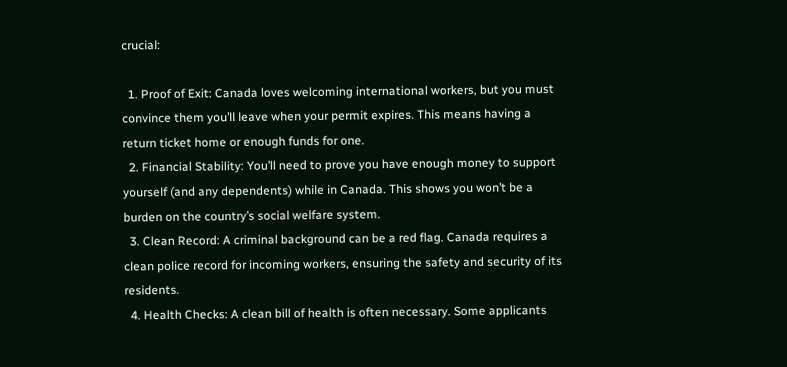crucial:

  1. Proof of Exit: Canada loves welcoming international workers, but you must convince them you’ll leave when your permit expires. This means having a return ticket home or enough funds for one.
  2. Financial Stability: You’ll need to prove you have enough money to support yourself (and any dependents) while in Canada. This shows you won’t be a burden on the country’s social welfare system.
  3. Clean Record: A criminal background can be a red flag. Canada requires a clean police record for incoming workers, ensuring the safety and security of its residents.
  4. Health Checks: A clean bill of health is often necessary. Some applicants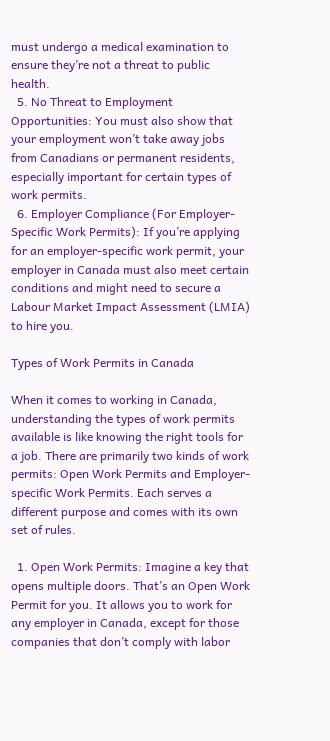must undergo a medical examination to ensure they’re not a threat to public health.
  5. No Threat to Employment Opportunities: You must also show that your employment won’t take away jobs from Canadians or permanent residents, especially important for certain types of work permits.
  6. Employer Compliance (For Employer-Specific Work Permits): If you’re applying for an employer-specific work permit, your employer in Canada must also meet certain conditions and might need to secure a Labour Market Impact Assessment (LMIA) to hire you.

Types of Work Permits in Canada

When it comes to working in Canada, understanding the types of work permits available is like knowing the right tools for a job. There are primarily two kinds of work permits: Open Work Permits and Employer-specific Work Permits. Each serves a different purpose and comes with its own set of rules.

  1. Open Work Permits: Imagine a key that opens multiple doors. That’s an Open Work Permit for you. It allows you to work for any employer in Canada, except for those companies that don’t comply with labor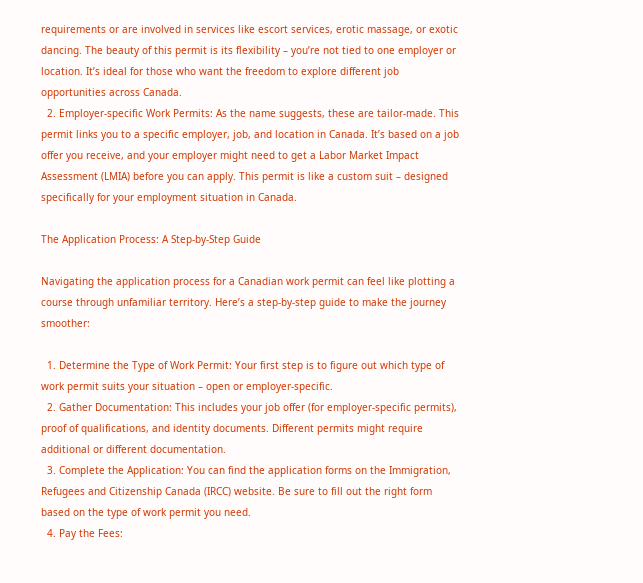requirements or are involved in services like escort services, erotic massage, or exotic dancing. The beauty of this permit is its flexibility – you’re not tied to one employer or location. It’s ideal for those who want the freedom to explore different job opportunities across Canada.
  2. Employer-specific Work Permits: As the name suggests, these are tailor-made. This permit links you to a specific employer, job, and location in Canada. It’s based on a job offer you receive, and your employer might need to get a Labor Market Impact Assessment (LMIA) before you can apply. This permit is like a custom suit – designed specifically for your employment situation in Canada.

The Application Process: A Step-by-Step Guide

Navigating the application process for a Canadian work permit can feel like plotting a course through unfamiliar territory. Here’s a step-by-step guide to make the journey smoother:

  1. Determine the Type of Work Permit: Your first step is to figure out which type of work permit suits your situation – open or employer-specific.
  2. Gather Documentation: This includes your job offer (for employer-specific permits), proof of qualifications, and identity documents. Different permits might require additional or different documentation.
  3. Complete the Application: You can find the application forms on the Immigration, Refugees and Citizenship Canada (IRCC) website. Be sure to fill out the right form based on the type of work permit you need.
  4. Pay the Fees: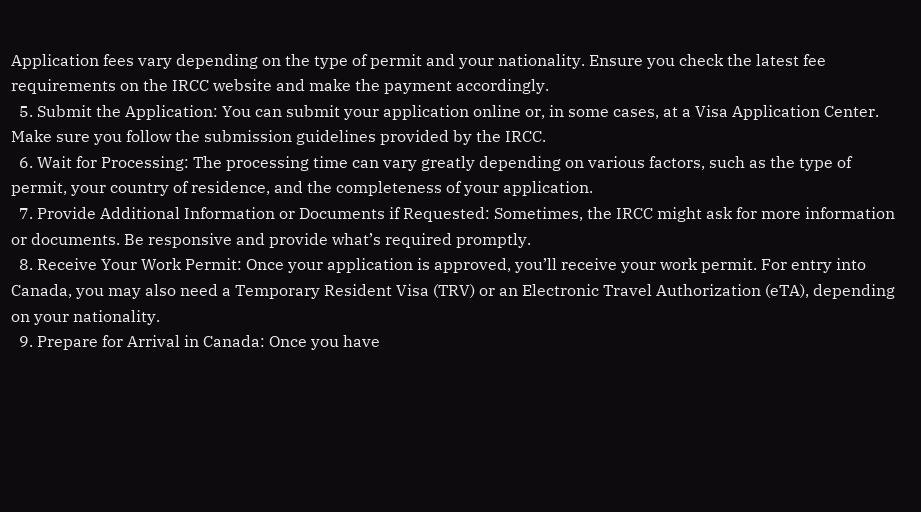Application fees vary depending on the type of permit and your nationality. Ensure you check the latest fee requirements on the IRCC website and make the payment accordingly.
  5. Submit the Application: You can submit your application online or, in some cases, at a Visa Application Center. Make sure you follow the submission guidelines provided by the IRCC.
  6. Wait for Processing: The processing time can vary greatly depending on various factors, such as the type of permit, your country of residence, and the completeness of your application.
  7. Provide Additional Information or Documents if Requested: Sometimes, the IRCC might ask for more information or documents. Be responsive and provide what’s required promptly.
  8. Receive Your Work Permit: Once your application is approved, you’ll receive your work permit. For entry into Canada, you may also need a Temporary Resident Visa (TRV) or an Electronic Travel Authorization (eTA), depending on your nationality.
  9. Prepare for Arrival in Canada: Once you have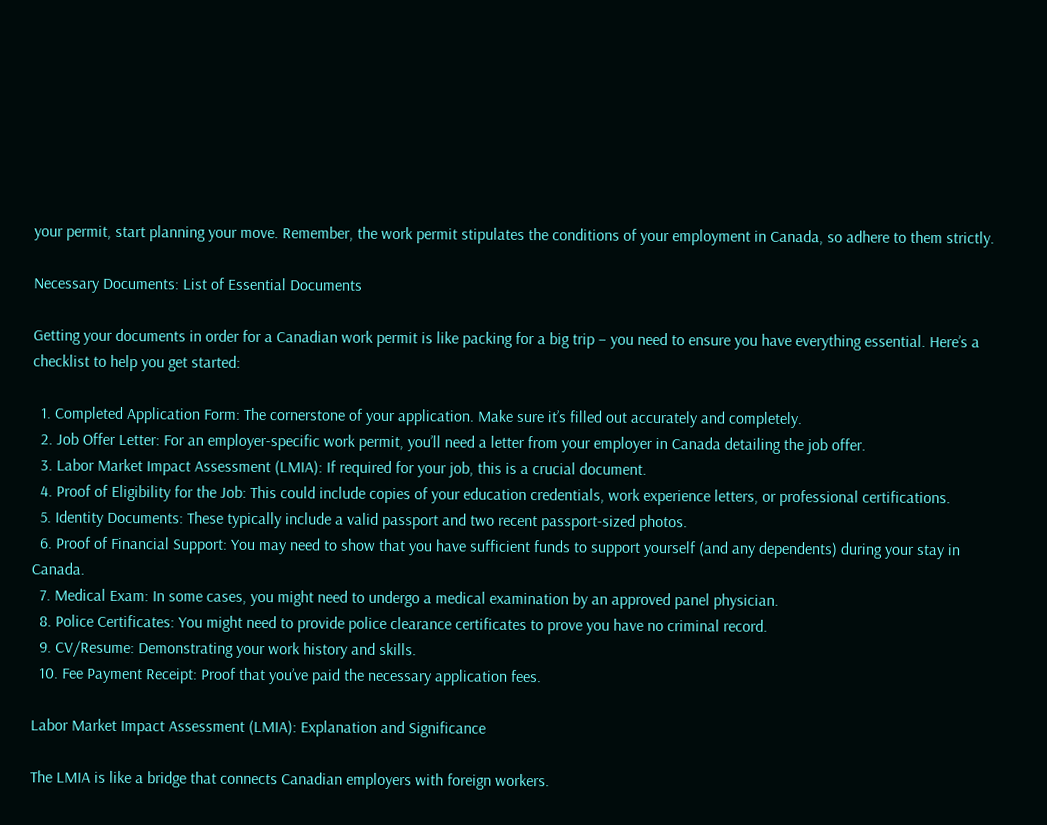your permit, start planning your move. Remember, the work permit stipulates the conditions of your employment in Canada, so adhere to them strictly.

Necessary Documents: List of Essential Documents

Getting your documents in order for a Canadian work permit is like packing for a big trip – you need to ensure you have everything essential. Here’s a checklist to help you get started:

  1. Completed Application Form: The cornerstone of your application. Make sure it’s filled out accurately and completely.
  2. Job Offer Letter: For an employer-specific work permit, you’ll need a letter from your employer in Canada detailing the job offer.
  3. Labor Market Impact Assessment (LMIA): If required for your job, this is a crucial document.
  4. Proof of Eligibility for the Job: This could include copies of your education credentials, work experience letters, or professional certifications.
  5. Identity Documents: These typically include a valid passport and two recent passport-sized photos.
  6. Proof of Financial Support: You may need to show that you have sufficient funds to support yourself (and any dependents) during your stay in Canada.
  7. Medical Exam: In some cases, you might need to undergo a medical examination by an approved panel physician.
  8. Police Certificates: You might need to provide police clearance certificates to prove you have no criminal record.
  9. CV/Resume: Demonstrating your work history and skills.
  10. Fee Payment Receipt: Proof that you’ve paid the necessary application fees.

Labor Market Impact Assessment (LMIA): Explanation and Significance

The LMIA is like a bridge that connects Canadian employers with foreign workers.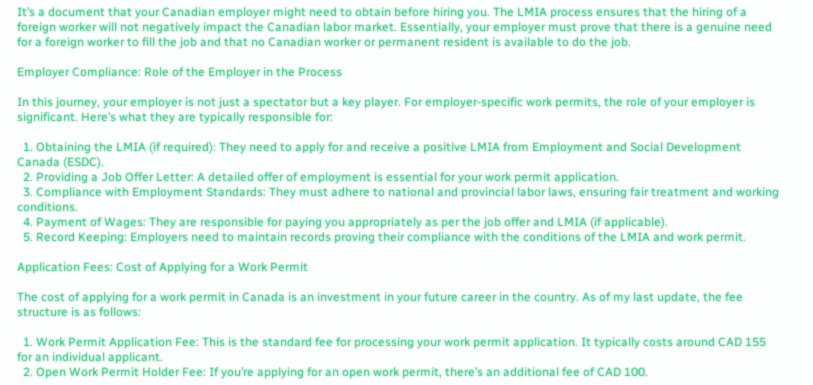It’s a document that your Canadian employer might need to obtain before hiring you. The LMIA process ensures that the hiring of a foreign worker will not negatively impact the Canadian labor market. Essentially, your employer must prove that there is a genuine need for a foreign worker to fill the job and that no Canadian worker or permanent resident is available to do the job.

Employer Compliance: Role of the Employer in the Process

In this journey, your employer is not just a spectator but a key player. For employer-specific work permits, the role of your employer is significant. Here’s what they are typically responsible for:

  1. Obtaining the LMIA (if required): They need to apply for and receive a positive LMIA from Employment and Social Development Canada (ESDC).
  2. Providing a Job Offer Letter: A detailed offer of employment is essential for your work permit application.
  3. Compliance with Employment Standards: They must adhere to national and provincial labor laws, ensuring fair treatment and working conditions.
  4. Payment of Wages: They are responsible for paying you appropriately as per the job offer and LMIA (if applicable).
  5. Record Keeping: Employers need to maintain records proving their compliance with the conditions of the LMIA and work permit.

Application Fees: Cost of Applying for a Work Permit

The cost of applying for a work permit in Canada is an investment in your future career in the country. As of my last update, the fee structure is as follows:

  1. Work Permit Application Fee: This is the standard fee for processing your work permit application. It typically costs around CAD 155 for an individual applicant.
  2. Open Work Permit Holder Fee: If you’re applying for an open work permit, there’s an additional fee of CAD 100.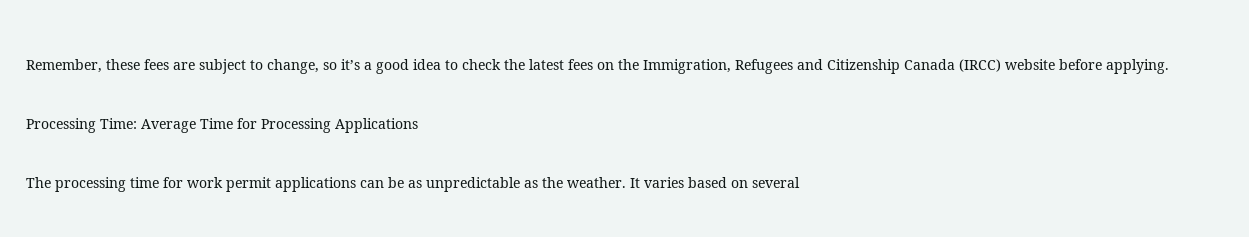Remember, these fees are subject to change, so it’s a good idea to check the latest fees on the Immigration, Refugees and Citizenship Canada (IRCC) website before applying.

Processing Time: Average Time for Processing Applications

The processing time for work permit applications can be as unpredictable as the weather. It varies based on several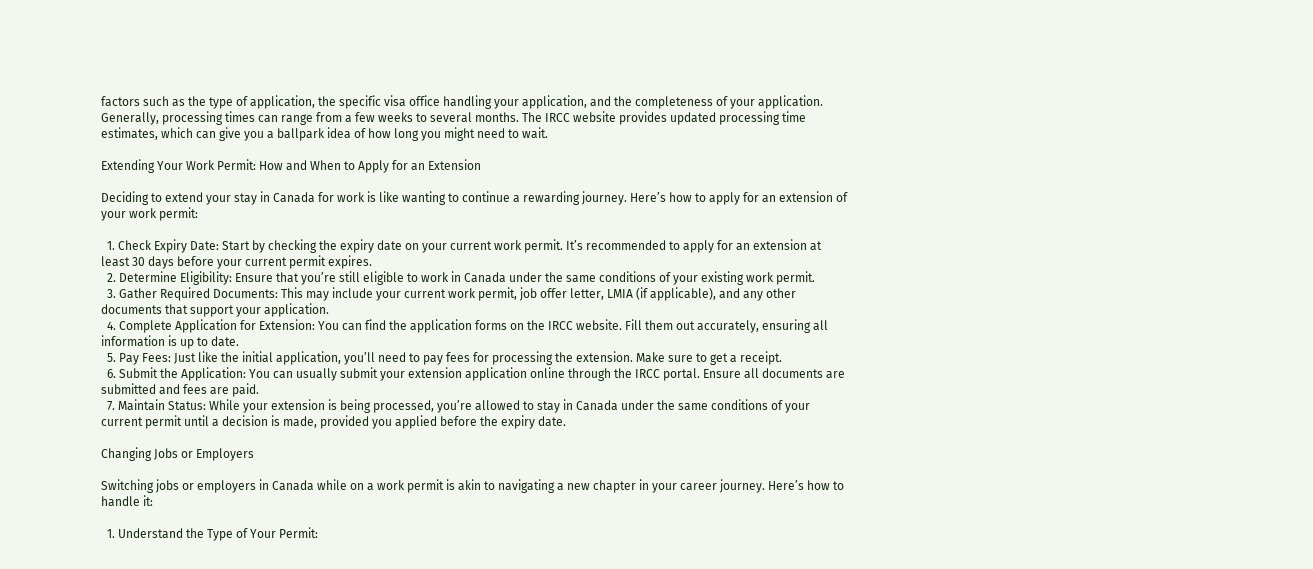factors such as the type of application, the specific visa office handling your application, and the completeness of your application. Generally, processing times can range from a few weeks to several months. The IRCC website provides updated processing time estimates, which can give you a ballpark idea of how long you might need to wait.

Extending Your Work Permit: How and When to Apply for an Extension

Deciding to extend your stay in Canada for work is like wanting to continue a rewarding journey. Here’s how to apply for an extension of your work permit:

  1. Check Expiry Date: Start by checking the expiry date on your current work permit. It’s recommended to apply for an extension at least 30 days before your current permit expires.
  2. Determine Eligibility: Ensure that you’re still eligible to work in Canada under the same conditions of your existing work permit.
  3. Gather Required Documents: This may include your current work permit, job offer letter, LMIA (if applicable), and any other documents that support your application.
  4. Complete Application for Extension: You can find the application forms on the IRCC website. Fill them out accurately, ensuring all information is up to date.
  5. Pay Fees: Just like the initial application, you’ll need to pay fees for processing the extension. Make sure to get a receipt.
  6. Submit the Application: You can usually submit your extension application online through the IRCC portal. Ensure all documents are submitted and fees are paid.
  7. Maintain Status: While your extension is being processed, you’re allowed to stay in Canada under the same conditions of your current permit until a decision is made, provided you applied before the expiry date.

Changing Jobs or Employers

Switching jobs or employers in Canada while on a work permit is akin to navigating a new chapter in your career journey. Here’s how to handle it:

  1. Understand the Type of Your Permit: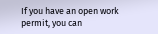If you have an open work permit, you can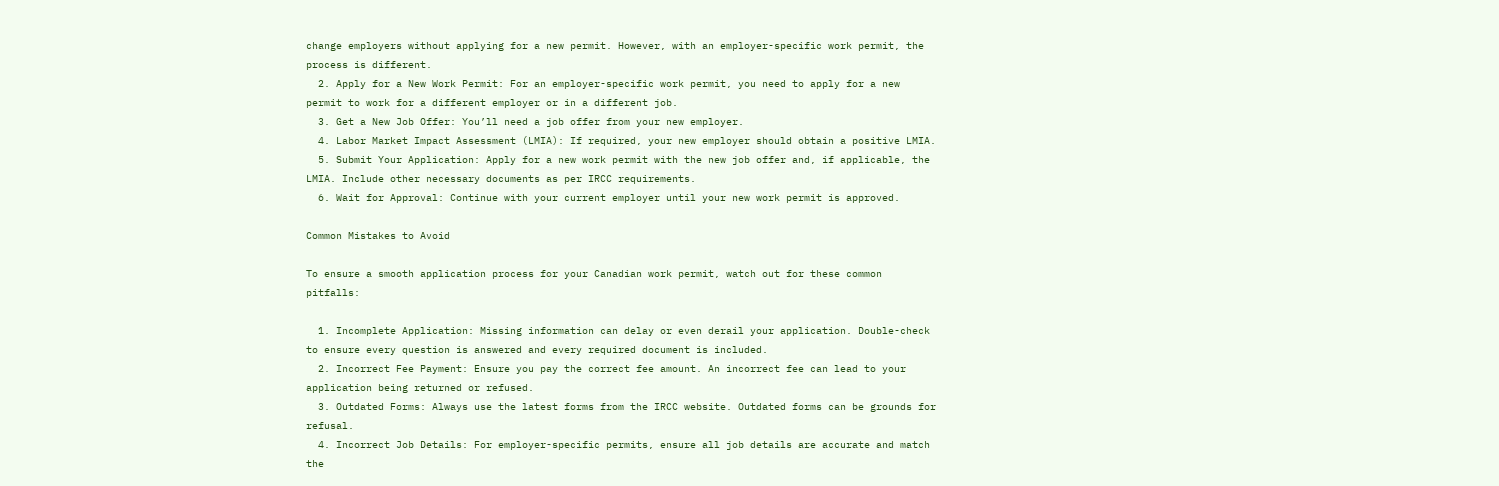change employers without applying for a new permit. However, with an employer-specific work permit, the process is different.
  2. Apply for a New Work Permit: For an employer-specific work permit, you need to apply for a new permit to work for a different employer or in a different job.
  3. Get a New Job Offer: You’ll need a job offer from your new employer.
  4. Labor Market Impact Assessment (LMIA): If required, your new employer should obtain a positive LMIA.
  5. Submit Your Application: Apply for a new work permit with the new job offer and, if applicable, the LMIA. Include other necessary documents as per IRCC requirements.
  6. Wait for Approval: Continue with your current employer until your new work permit is approved.

Common Mistakes to Avoid

To ensure a smooth application process for your Canadian work permit, watch out for these common pitfalls:

  1. Incomplete Application: Missing information can delay or even derail your application. Double-check to ensure every question is answered and every required document is included.
  2. Incorrect Fee Payment: Ensure you pay the correct fee amount. An incorrect fee can lead to your application being returned or refused.
  3. Outdated Forms: Always use the latest forms from the IRCC website. Outdated forms can be grounds for refusal.
  4. Incorrect Job Details: For employer-specific permits, ensure all job details are accurate and match the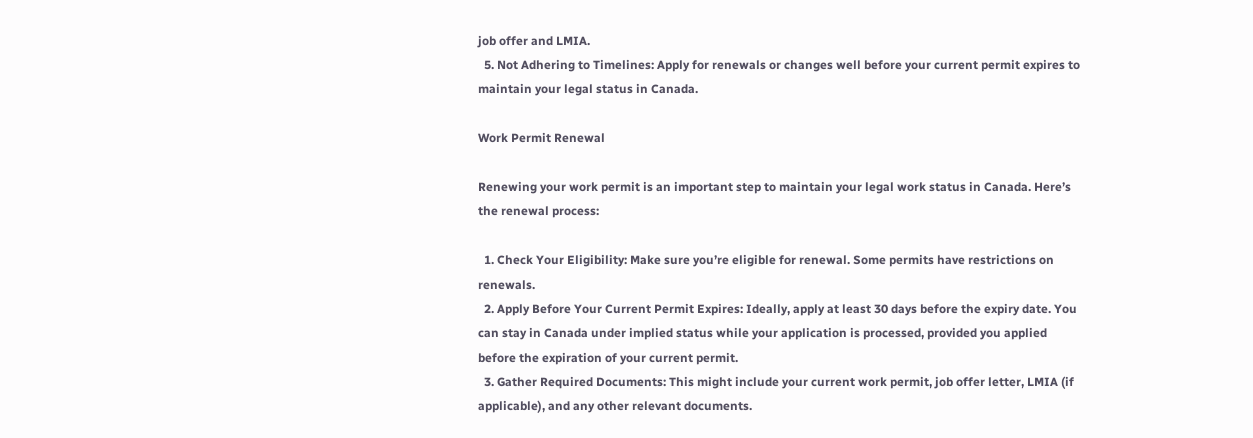job offer and LMIA.
  5. Not Adhering to Timelines: Apply for renewals or changes well before your current permit expires to maintain your legal status in Canada.

Work Permit Renewal

Renewing your work permit is an important step to maintain your legal work status in Canada. Here’s the renewal process:

  1. Check Your Eligibility: Make sure you’re eligible for renewal. Some permits have restrictions on renewals.
  2. Apply Before Your Current Permit Expires: Ideally, apply at least 30 days before the expiry date. You can stay in Canada under implied status while your application is processed, provided you applied before the expiration of your current permit.
  3. Gather Required Documents: This might include your current work permit, job offer letter, LMIA (if applicable), and any other relevant documents.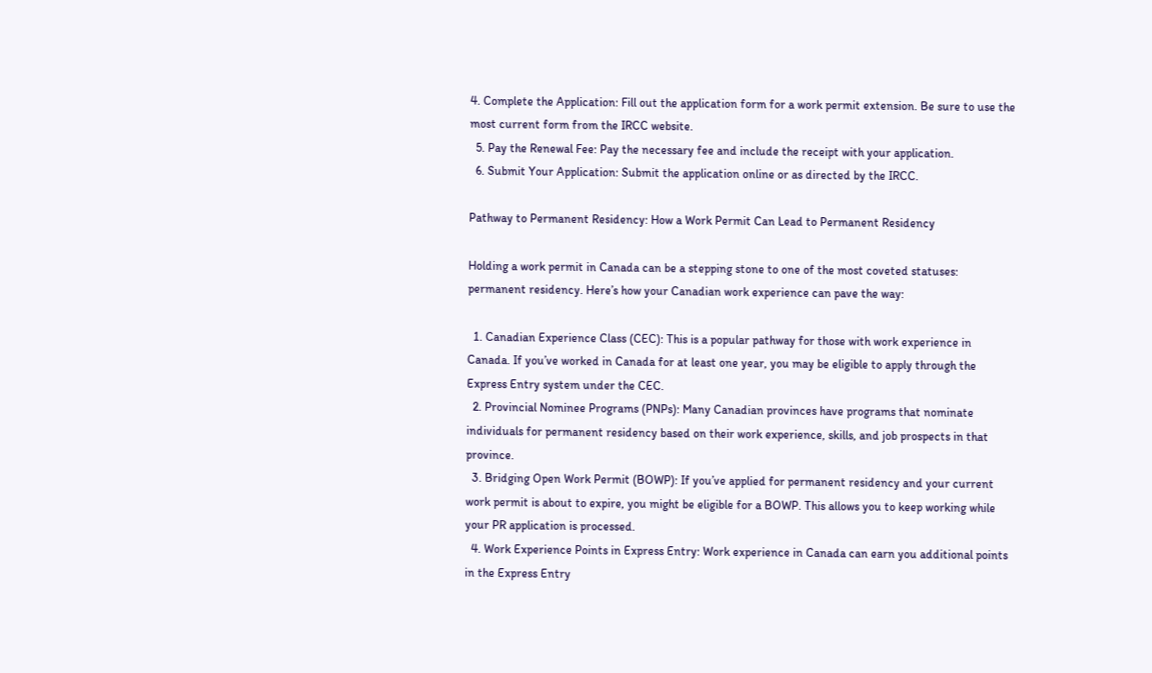4. Complete the Application: Fill out the application form for a work permit extension. Be sure to use the most current form from the IRCC website.
  5. Pay the Renewal Fee: Pay the necessary fee and include the receipt with your application.
  6. Submit Your Application: Submit the application online or as directed by the IRCC.

Pathway to Permanent Residency: How a Work Permit Can Lead to Permanent Residency

Holding a work permit in Canada can be a stepping stone to one of the most coveted statuses: permanent residency. Here’s how your Canadian work experience can pave the way:

  1. Canadian Experience Class (CEC): This is a popular pathway for those with work experience in Canada. If you’ve worked in Canada for at least one year, you may be eligible to apply through the Express Entry system under the CEC.
  2. Provincial Nominee Programs (PNPs): Many Canadian provinces have programs that nominate individuals for permanent residency based on their work experience, skills, and job prospects in that province.
  3. Bridging Open Work Permit (BOWP): If you’ve applied for permanent residency and your current work permit is about to expire, you might be eligible for a BOWP. This allows you to keep working while your PR application is processed.
  4. Work Experience Points in Express Entry: Work experience in Canada can earn you additional points in the Express Entry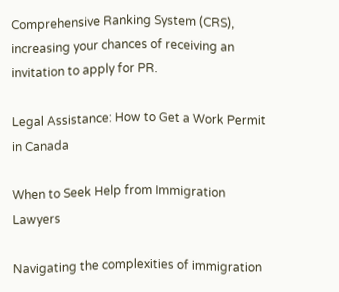Comprehensive Ranking System (CRS), increasing your chances of receiving an invitation to apply for PR.

Legal Assistance: How to Get a Work Permit in Canada

When to Seek Help from Immigration Lawyers

Navigating the complexities of immigration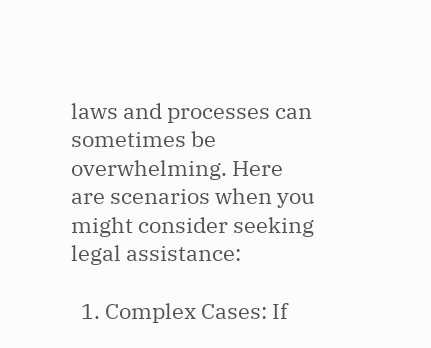laws and processes can sometimes be overwhelming. Here are scenarios when you might consider seeking legal assistance:

  1. Complex Cases: If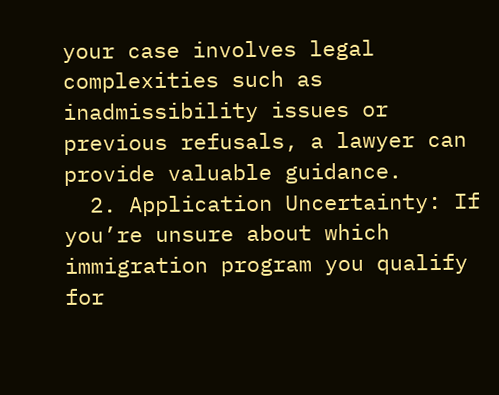your case involves legal complexities such as inadmissibility issues or previous refusals, a lawyer can provide valuable guidance.
  2. Application Uncertainty: If you’re unsure about which immigration program you qualify for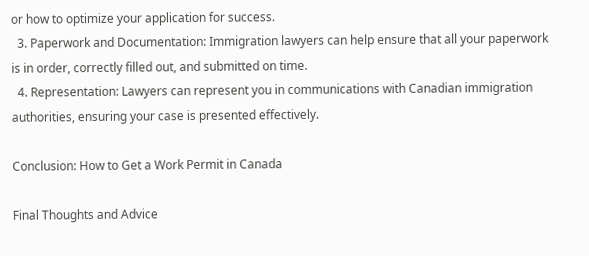or how to optimize your application for success.
  3. Paperwork and Documentation: Immigration lawyers can help ensure that all your paperwork is in order, correctly filled out, and submitted on time.
  4. Representation: Lawyers can represent you in communications with Canadian immigration authorities, ensuring your case is presented effectively.

Conclusion: How to Get a Work Permit in Canada

Final Thoughts and Advice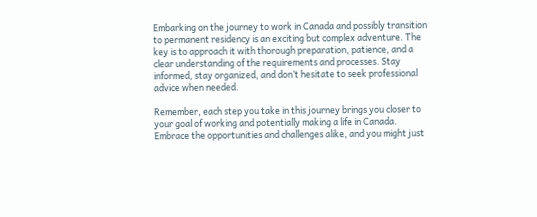Embarking on the journey to work in Canada and possibly transition to permanent residency is an exciting but complex adventure. The key is to approach it with thorough preparation, patience, and a clear understanding of the requirements and processes. Stay informed, stay organized, and don’t hesitate to seek professional advice when needed.

Remember, each step you take in this journey brings you closer to your goal of working and potentially making a life in Canada. Embrace the opportunities and challenges alike, and you might just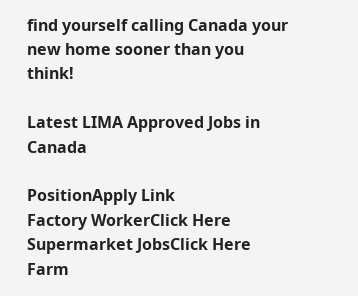find yourself calling Canada your new home sooner than you think!

Latest LIMA Approved Jobs in Canada

PositionApply Link
Factory WorkerClick Here
Supermarket JobsClick Here
Farm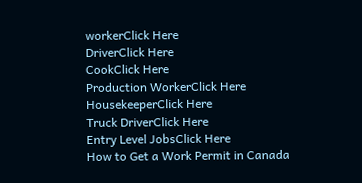workerClick Here
DriverClick Here
CookClick Here
Production WorkerClick Here
HousekeeperClick Here
Truck DriverClick Here
Entry Level JobsClick Here
How to Get a Work Permit in Canada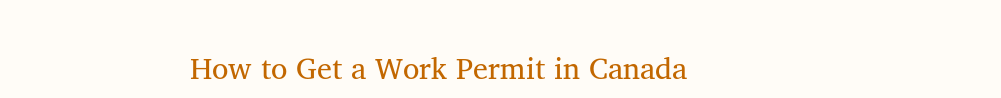How to Get a Work Permit in Canada